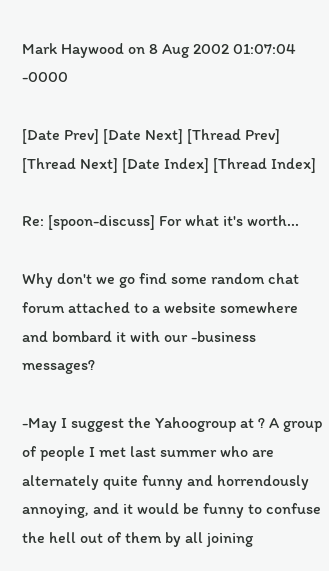Mark Haywood on 8 Aug 2002 01:07:04 -0000

[Date Prev] [Date Next] [Thread Prev] [Thread Next] [Date Index] [Thread Index]

Re: [spoon-discuss] For what it's worth...

Why don't we go find some random chat forum attached to a website somewhere
and bombard it with our -business messages?

-May I suggest the Yahoogroup at ? A group of people I met last summer who are alternately quite funny and horrendously annoying, and it would be funny to confuse the hell out of them by all joining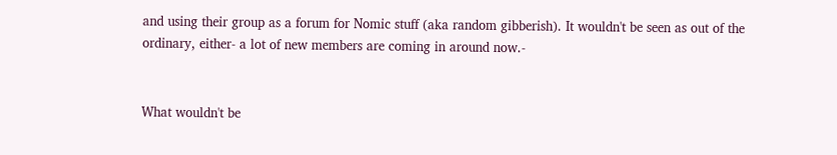and using their group as a forum for Nomic stuff (aka random gibberish). It wouldn't be seen as out of the ordinary, either- a lot of new members are coming in around now.-


What wouldn't be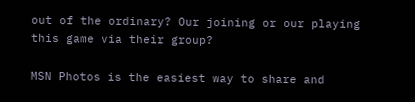out of the ordinary? Our joining or our playing this game via their group?

MSN Photos is the easiest way to share and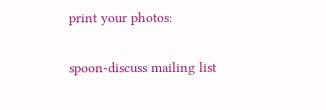print your photos:

spoon-discuss mailing list